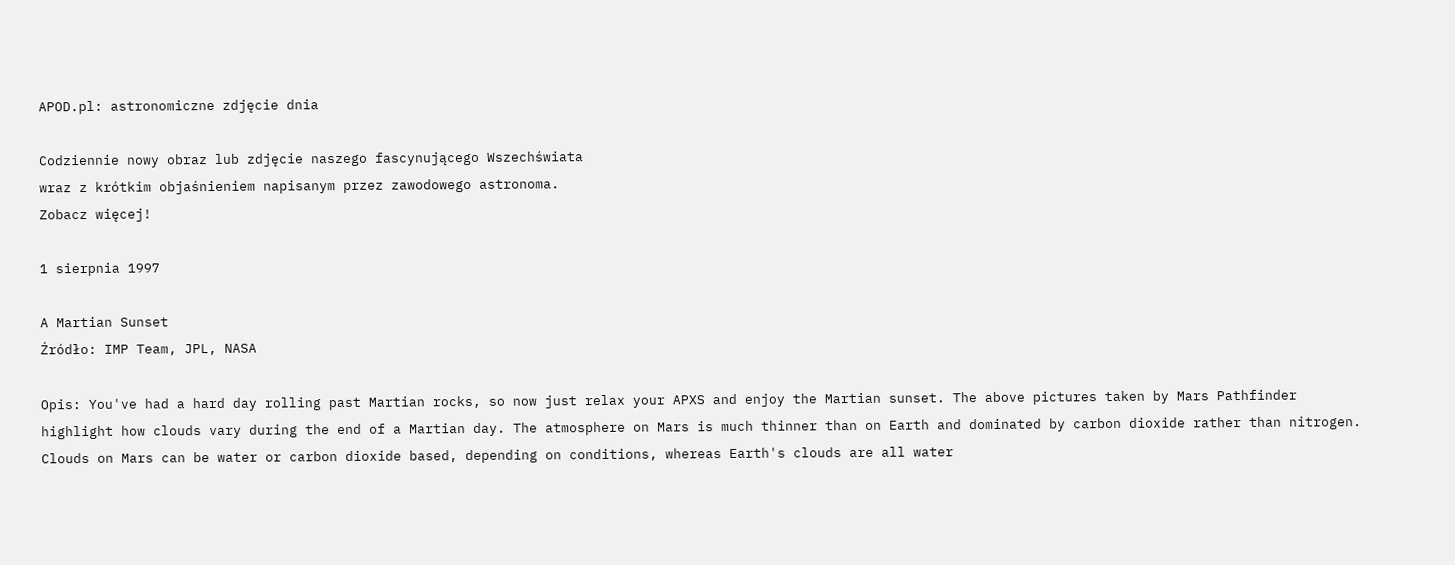APOD.pl: astronomiczne zdjęcie dnia

Codziennie nowy obraz lub zdjęcie naszego fascynującego Wszechświata
wraz z krótkim objaśnieniem napisanym przez zawodowego astronoma.
Zobacz więcej!

1 sierpnia 1997

A Martian Sunset
Źródło: IMP Team, JPL, NASA

Opis: You've had a hard day rolling past Martian rocks, so now just relax your APXS and enjoy the Martian sunset. The above pictures taken by Mars Pathfinder highlight how clouds vary during the end of a Martian day. The atmosphere on Mars is much thinner than on Earth and dominated by carbon dioxide rather than nitrogen. Clouds on Mars can be water or carbon dioxide based, depending on conditions, whereas Earth's clouds are all water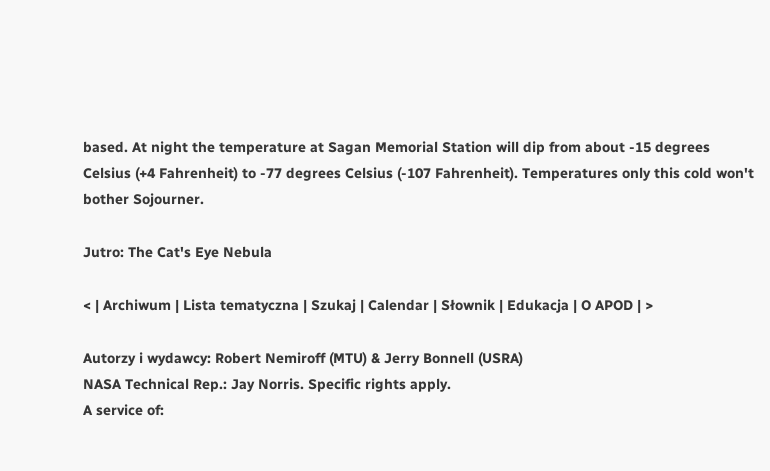based. At night the temperature at Sagan Memorial Station will dip from about -15 degrees Celsius (+4 Fahrenheit) to -77 degrees Celsius (-107 Fahrenheit). Temperatures only this cold won't bother Sojourner.

Jutro: The Cat's Eye Nebula

< | Archiwum | Lista tematyczna | Szukaj | Calendar | Słownik | Edukacja | O APOD | >

Autorzy i wydawcy: Robert Nemiroff (MTU) & Jerry Bonnell (USRA)
NASA Technical Rep.: Jay Norris. Specific rights apply.
A service of: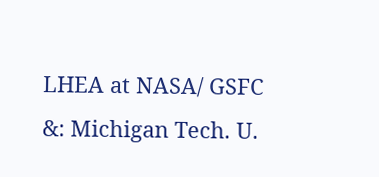LHEA at NASA/ GSFC
&: Michigan Tech. U.